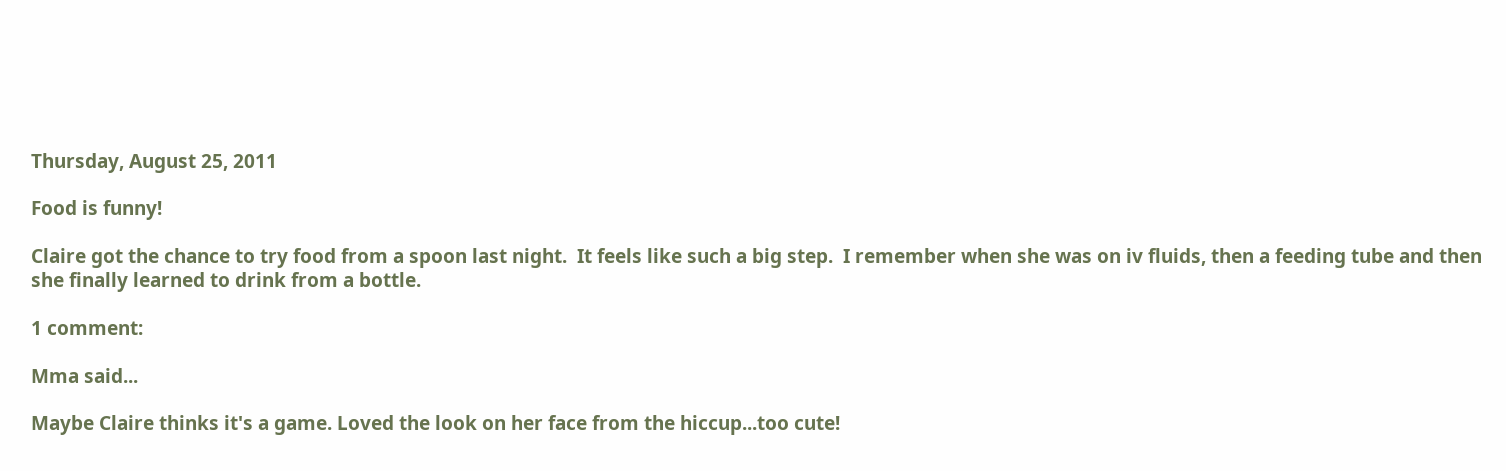Thursday, August 25, 2011

Food is funny!

Claire got the chance to try food from a spoon last night.  It feels like such a big step.  I remember when she was on iv fluids, then a feeding tube and then she finally learned to drink from a bottle.

1 comment:

Mma said...

Maybe Claire thinks it's a game. Loved the look on her face from the hiccup...too cute!